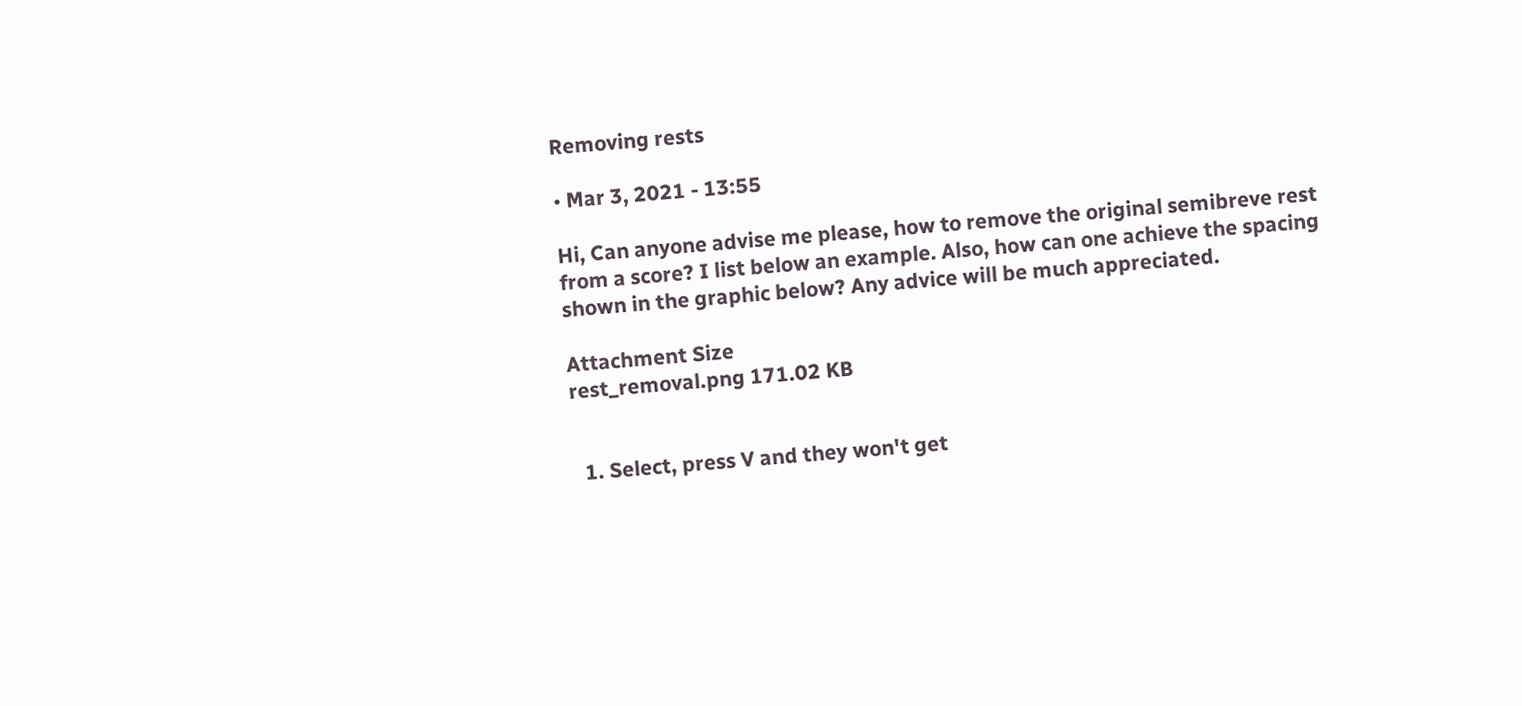Removing rests

• Mar 3, 2021 - 13:55

Hi, Can anyone advise me please, how to remove the original semibreve rest from a score? I list below an example. Also, how can one achieve the spacing shown in the graphic below? Any advice will be much appreciated.

Attachment Size
rest_removal.png 171.02 KB


  1. Select, press V and they won't get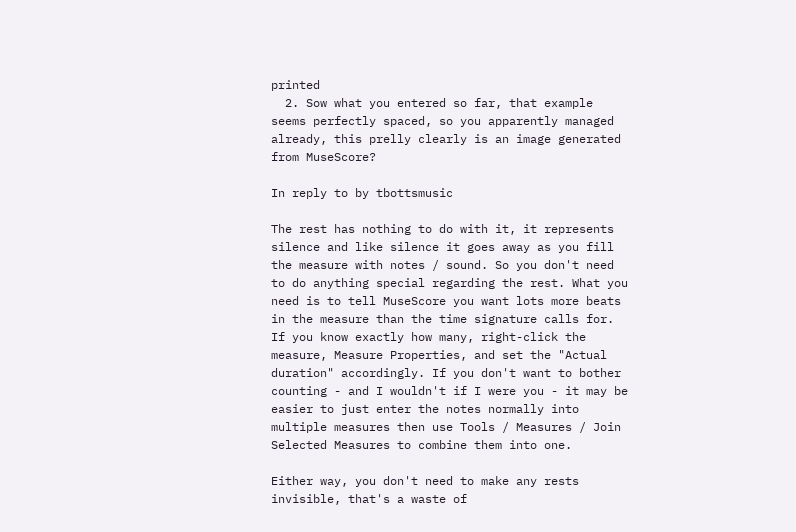printed
  2. Sow what you entered so far, that example seems perfectly spaced, so you apparently managed already, this prelly clearly is an image generated from MuseScore?

In reply to by tbottsmusic

The rest has nothing to do with it, it represents silence and like silence it goes away as you fill the measure with notes / sound. So you don't need to do anything special regarding the rest. What you need is to tell MuseScore you want lots more beats in the measure than the time signature calls for. If you know exactly how many, right-click the measure, Measure Properties, and set the "Actual duration" accordingly. If you don't want to bother counting - and I wouldn't if I were you - it may be easier to just enter the notes normally into multiple measures then use Tools / Measures / Join Selected Measures to combine them into one.

Either way, you don't need to make any rests invisible, that's a waste of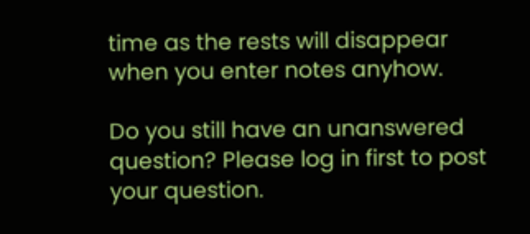time as the rests will disappear when you enter notes anyhow.

Do you still have an unanswered question? Please log in first to post your question.